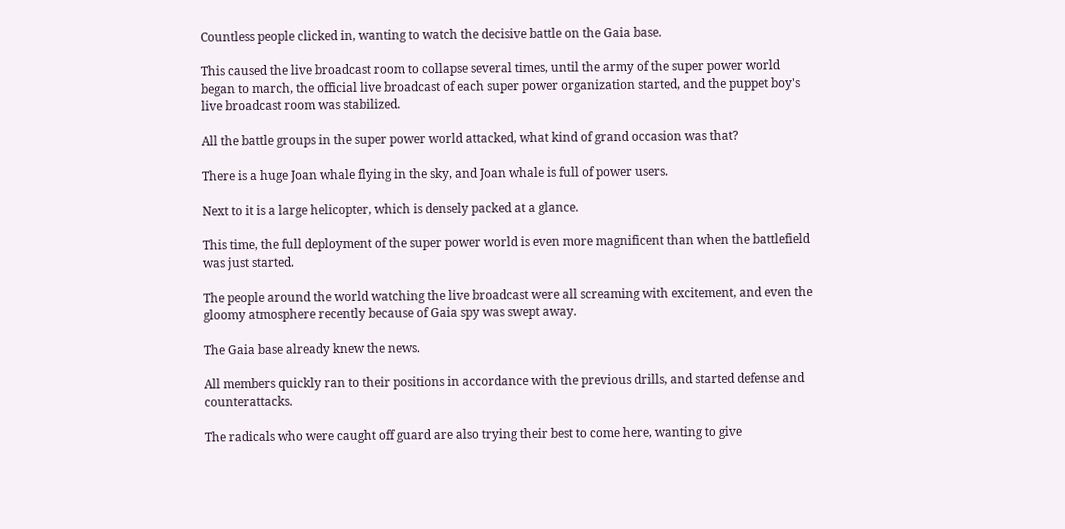Countless people clicked in, wanting to watch the decisive battle on the Gaia base.

This caused the live broadcast room to collapse several times, until the army of the super power world began to march, the official live broadcast of each super power organization started, and the puppet boy's live broadcast room was stabilized.

All the battle groups in the super power world attacked, what kind of grand occasion was that?

There is a huge Joan whale flying in the sky, and Joan whale is full of power users.

Next to it is a large helicopter, which is densely packed at a glance.

This time, the full deployment of the super power world is even more magnificent than when the battlefield was just started.

The people around the world watching the live broadcast were all screaming with excitement, and even the gloomy atmosphere recently because of Gaia spy was swept away.

The Gaia base already knew the news.

All members quickly ran to their positions in accordance with the previous drills, and started defense and counterattacks.

The radicals who were caught off guard are also trying their best to come here, wanting to give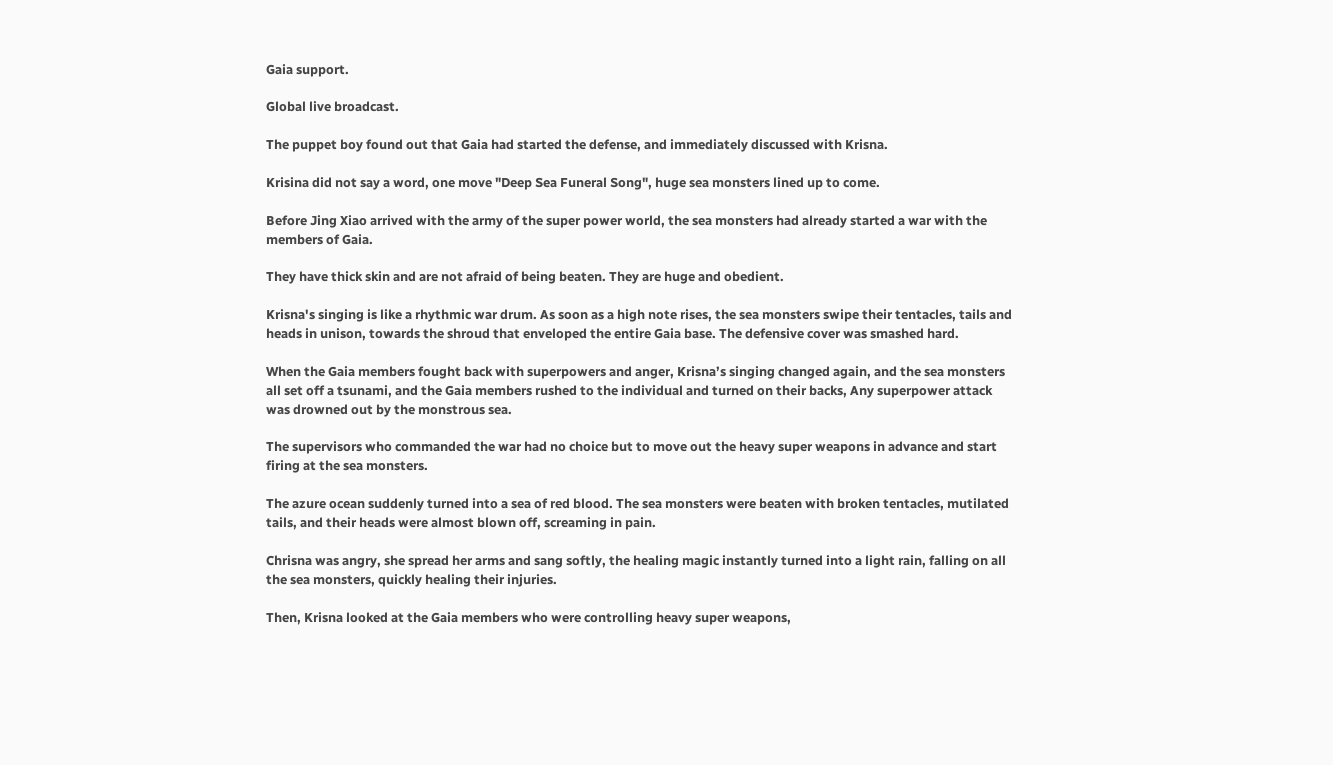Gaia support.

Global live broadcast.

The puppet boy found out that Gaia had started the defense, and immediately discussed with Krisna.

Krisina did not say a word, one move "Deep Sea Funeral Song", huge sea monsters lined up to come.

Before Jing Xiao arrived with the army of the super power world, the sea monsters had already started a war with the members of Gaia.

They have thick skin and are not afraid of being beaten. They are huge and obedient.

Krisna's singing is like a rhythmic war drum. As soon as a high note rises, the sea monsters swipe their tentacles, tails and heads in unison, towards the shroud that enveloped the entire Gaia base. The defensive cover was smashed hard.

When the Gaia members fought back with superpowers and anger, Krisna’s singing changed again, and the sea monsters all set off a tsunami, and the Gaia members rushed to the individual and turned on their backs, Any superpower attack was drowned out by the monstrous sea.

The supervisors who commanded the war had no choice but to move out the heavy super weapons in advance and start firing at the sea monsters.

The azure ocean suddenly turned into a sea of red blood. The sea monsters were beaten with broken tentacles, mutilated tails, and their heads were almost blown off, screaming in pain.

Chrisna was angry, she spread her arms and sang softly, the healing magic instantly turned into a light rain, falling on all the sea monsters, quickly healing their injuries.

Then, Krisna looked at the Gaia members who were controlling heavy super weapons,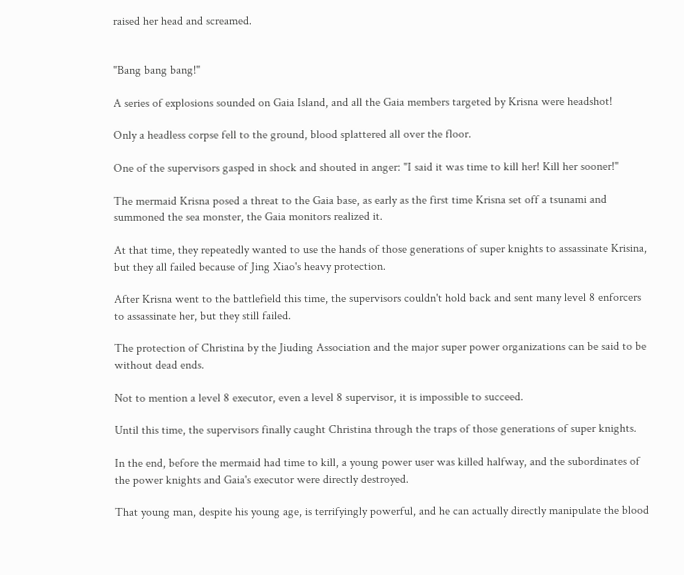raised her head and screamed.


"Bang bang bang!"

A series of explosions sounded on Gaia Island, and all the Gaia members targeted by Krisna were headshot!

Only a headless corpse fell to the ground, blood splattered all over the floor.

One of the supervisors gasped in shock and shouted in anger: "I said it was time to kill her! Kill her sooner!"

The mermaid Krisna posed a threat to the Gaia base, as early as the first time Krisna set off a tsunami and summoned the sea monster, the Gaia monitors realized it.

At that time, they repeatedly wanted to use the hands of those generations of super knights to assassinate Krisina, but they all failed because of Jing Xiao's heavy protection.

After Krisna went to the battlefield this time, the supervisors couldn't hold back and sent many level 8 enforcers to assassinate her, but they still failed.

The protection of Christina by the Jiuding Association and the major super power organizations can be said to be without dead ends.

Not to mention a level 8 executor, even a level 8 supervisor, it is impossible to succeed.

Until this time, the supervisors finally caught Christina through the traps of those generations of super knights.

In the end, before the mermaid had time to kill, a young power user was killed halfway, and the subordinates of the power knights and Gaia's executor were directly destroyed.

That young man, despite his young age, is terrifyingly powerful, and he can actually directly manipulate the blood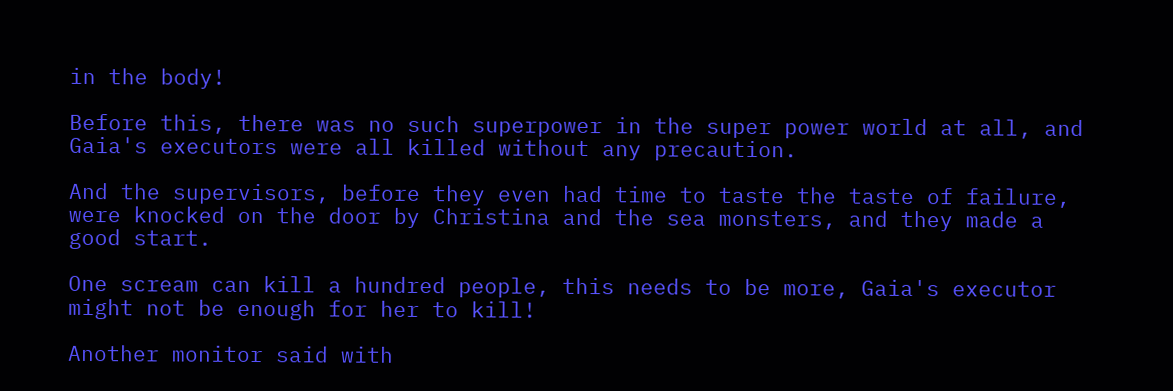in the body!

Before this, there was no such superpower in the super power world at all, and Gaia's executors were all killed without any precaution.

And the supervisors, before they even had time to taste the taste of failure, were knocked on the door by Christina and the sea monsters, and they made a good start.

One scream can kill a hundred people, this needs to be more, Gaia's executor might not be enough for her to kill!

Another monitor said with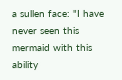a sullen face: "I have never seen this mermaid with this ability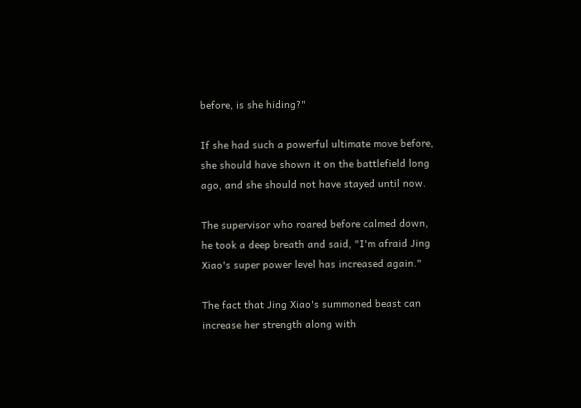before, is she hiding?"

If she had such a powerful ultimate move before, she should have shown it on the battlefield long ago, and she should not have stayed until now.

The supervisor who roared before calmed down, he took a deep breath and said, "I'm afraid Jing Xiao's super power level has increased again."

The fact that Jing Xiao's summoned beast can increase her strength along with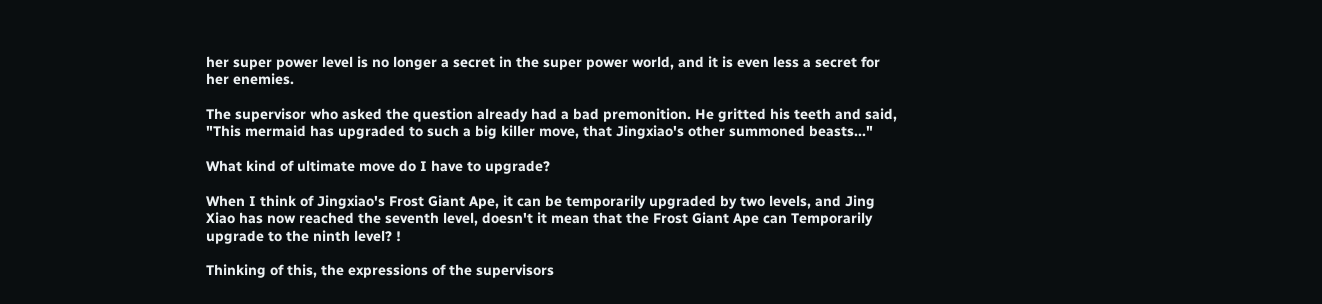her super power level is no longer a secret in the super power world, and it is even less a secret for her enemies.

The supervisor who asked the question already had a bad premonition. He gritted his teeth and said, "This mermaid has upgraded to such a big killer move, that Jingxiao's other summoned beasts..."

What kind of ultimate move do I have to upgrade?

When I think of Jingxiao's Frost Giant Ape, it can be temporarily upgraded by two levels, and Jing Xiao has now reached the seventh level, doesn't it mean that the Frost Giant Ape can Temporarily upgrade to the ninth level? !

Thinking of this, the expressions of the supervisors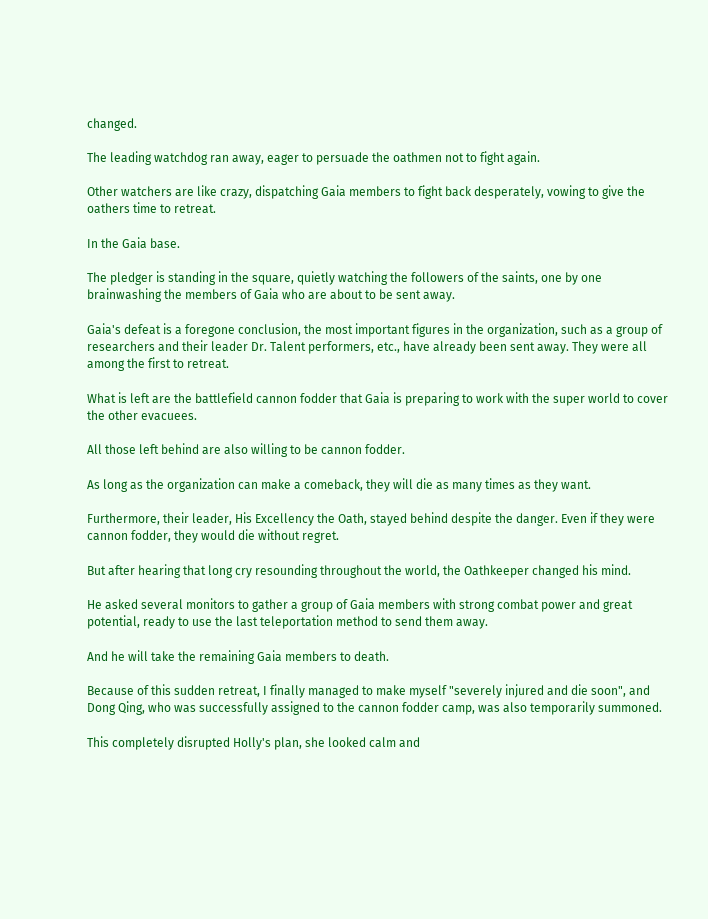changed.

The leading watchdog ran away, eager to persuade the oathmen not to fight again.

Other watchers are like crazy, dispatching Gaia members to fight back desperately, vowing to give the oathers time to retreat.

In the Gaia base.

The pledger is standing in the square, quietly watching the followers of the saints, one by one brainwashing the members of Gaia who are about to be sent away.

Gaia's defeat is a foregone conclusion, the most important figures in the organization, such as a group of researchers and their leader Dr. Talent performers, etc., have already been sent away. They were all among the first to retreat.

What is left are the battlefield cannon fodder that Gaia is preparing to work with the super world to cover the other evacuees.

All those left behind are also willing to be cannon fodder.

As long as the organization can make a comeback, they will die as many times as they want.

Furthermore, their leader, His Excellency the Oath, stayed behind despite the danger. Even if they were cannon fodder, they would die without regret.

But after hearing that long cry resounding throughout the world, the Oathkeeper changed his mind.

He asked several monitors to gather a group of Gaia members with strong combat power and great potential, ready to use the last teleportation method to send them away.

And he will take the remaining Gaia members to death.

Because of this sudden retreat, I finally managed to make myself "severely injured and die soon", and Dong Qing, who was successfully assigned to the cannon fodder camp, was also temporarily summoned.

This completely disrupted Holly's plan, she looked calm and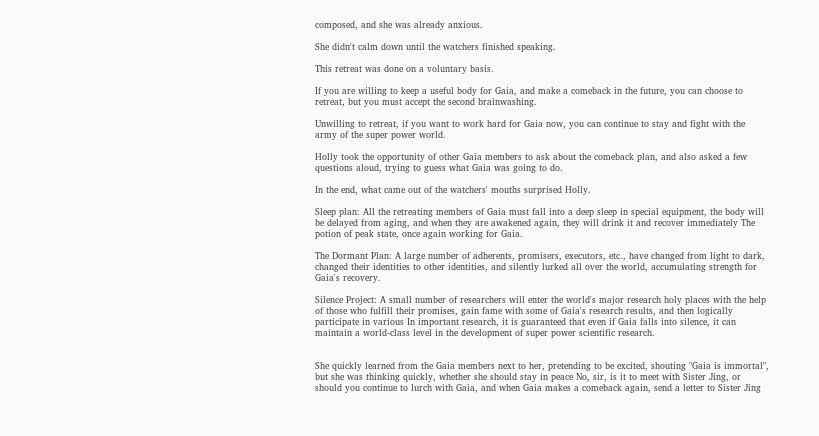composed, and she was already anxious.

She didn't calm down until the watchers finished speaking.

This retreat was done on a voluntary basis.

If you are willing to keep a useful body for Gaia, and make a comeback in the future, you can choose to retreat, but you must accept the second brainwashing.

Unwilling to retreat, if you want to work hard for Gaia now, you can continue to stay and fight with the army of the super power world.

Holly took the opportunity of other Gaia members to ask about the comeback plan, and also asked a few questions aloud, trying to guess what Gaia was going to do.

In the end, what came out of the watchers' mouths surprised Holly.

Sleep plan: All the retreating members of Gaia must fall into a deep sleep in special equipment, the body will be delayed from aging, and when they are awakened again, they will drink it and recover immediately The potion of peak state, once again working for Gaia.

The Dormant Plan: A large number of adherents, promisers, executors, etc., have changed from light to dark, changed their identities to other identities, and silently lurked all over the world, accumulating strength for Gaia's recovery.

Silence Project: A small number of researchers will enter the world's major research holy places with the help of those who fulfill their promises, gain fame with some of Gaia's research results, and then logically participate in various In important research, it is guaranteed that even if Gaia falls into silence, it can maintain a world-class level in the development of super power scientific research.


She quickly learned from the Gaia members next to her, pretending to be excited, shouting "Gaia is immortal", but she was thinking quickly, whether she should stay in peace No, sir, is it to meet with Sister Jing, or should you continue to lurch with Gaia, and when Gaia makes a comeback again, send a letter to Sister Jing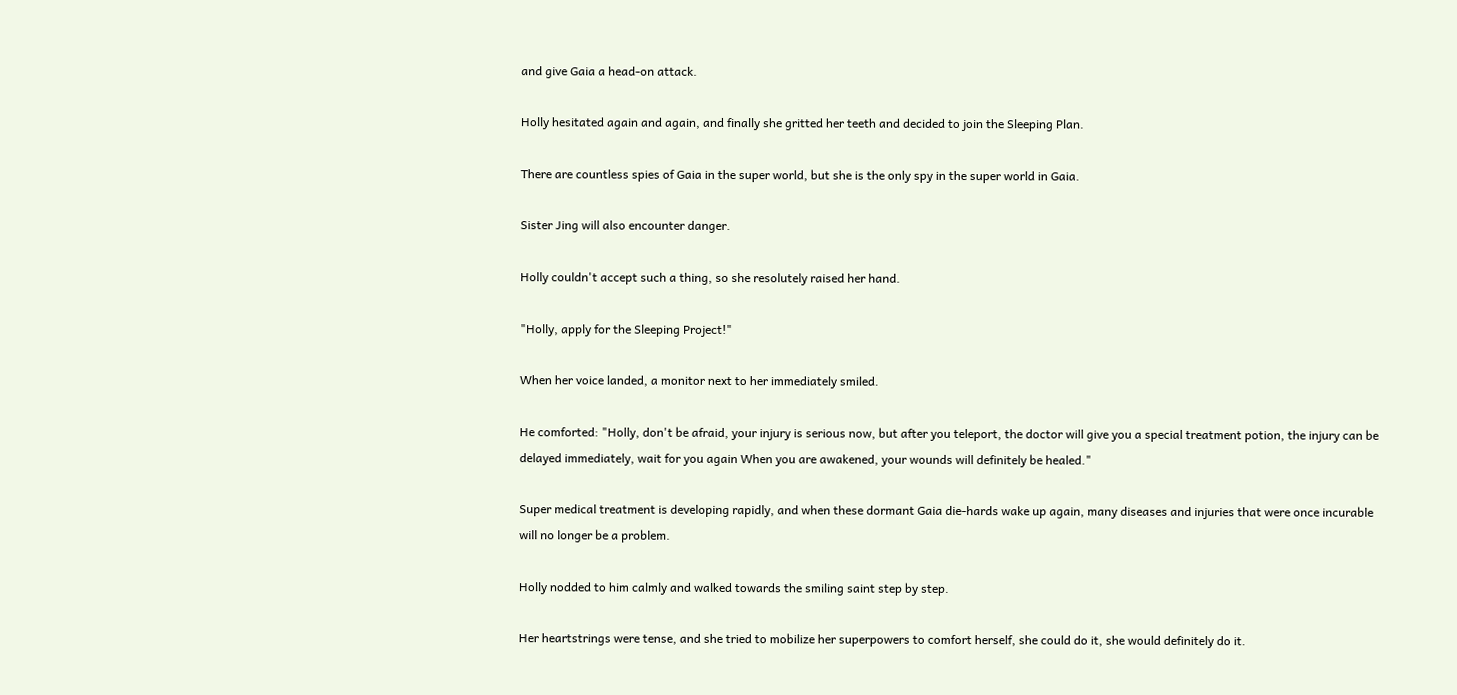and give Gaia a head-on attack.

Holly hesitated again and again, and finally she gritted her teeth and decided to join the Sleeping Plan.

There are countless spies of Gaia in the super world, but she is the only spy in the super world in Gaia.

Sister Jing will also encounter danger.

Holly couldn't accept such a thing, so she resolutely raised her hand.

"Holly, apply for the Sleeping Project!"

When her voice landed, a monitor next to her immediately smiled.

He comforted: "Holly, don't be afraid, your injury is serious now, but after you teleport, the doctor will give you a special treatment potion, the injury can be delayed immediately, wait for you again When you are awakened, your wounds will definitely be healed."

Super medical treatment is developing rapidly, and when these dormant Gaia die-hards wake up again, many diseases and injuries that were once incurable will no longer be a problem.

Holly nodded to him calmly and walked towards the smiling saint step by step.

Her heartstrings were tense, and she tried to mobilize her superpowers to comfort herself, she could do it, she would definitely do it.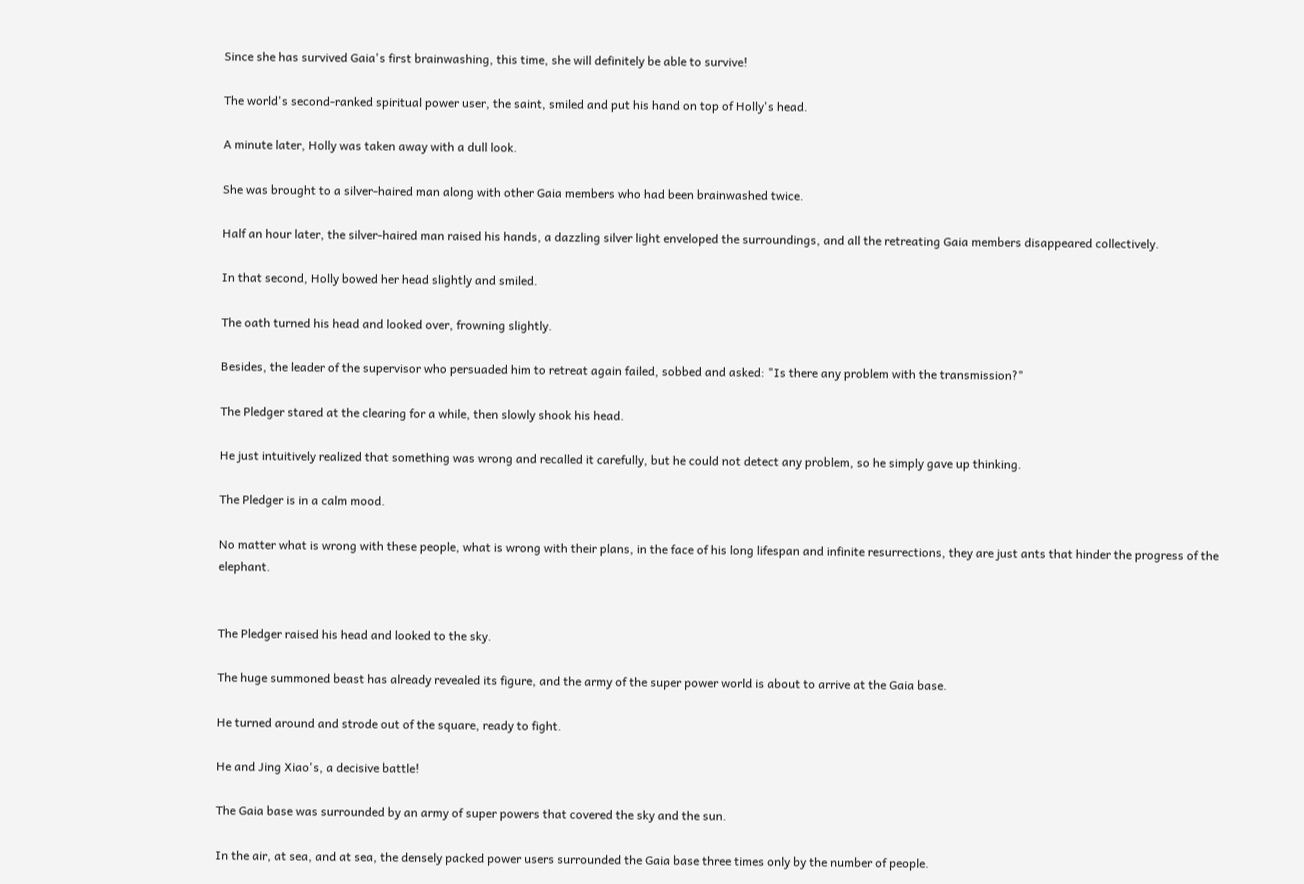Since she has survived Gaia's first brainwashing, this time, she will definitely be able to survive!

The world's second-ranked spiritual power user, the saint, smiled and put his hand on top of Holly's head.

A minute later, Holly was taken away with a dull look.

She was brought to a silver-haired man along with other Gaia members who had been brainwashed twice.

Half an hour later, the silver-haired man raised his hands, a dazzling silver light enveloped the surroundings, and all the retreating Gaia members disappeared collectively.

In that second, Holly bowed her head slightly and smiled.

The oath turned his head and looked over, frowning slightly.

Besides, the leader of the supervisor who persuaded him to retreat again failed, sobbed and asked: "Is there any problem with the transmission?"

The Pledger stared at the clearing for a while, then slowly shook his head.

He just intuitively realized that something was wrong and recalled it carefully, but he could not detect any problem, so he simply gave up thinking.

The Pledger is in a calm mood.

No matter what is wrong with these people, what is wrong with their plans, in the face of his long lifespan and infinite resurrections, they are just ants that hinder the progress of the elephant.


The Pledger raised his head and looked to the sky.

The huge summoned beast has already revealed its figure, and the army of the super power world is about to arrive at the Gaia base.

He turned around and strode out of the square, ready to fight.

He and Jing Xiao's, a decisive battle!

The Gaia base was surrounded by an army of super powers that covered the sky and the sun.

In the air, at sea, and at sea, the densely packed power users surrounded the Gaia base three times only by the number of people.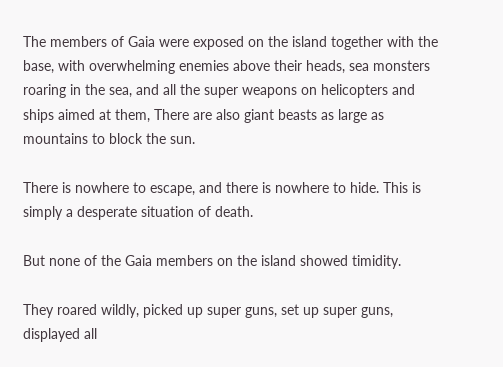The members of Gaia were exposed on the island together with the base, with overwhelming enemies above their heads, sea monsters roaring in the sea, and all the super weapons on helicopters and ships aimed at them, There are also giant beasts as large as mountains to block the sun.

There is nowhere to escape, and there is nowhere to hide. This is simply a desperate situation of death.

But none of the Gaia members on the island showed timidity.

They roared wildly, picked up super guns, set up super guns, displayed all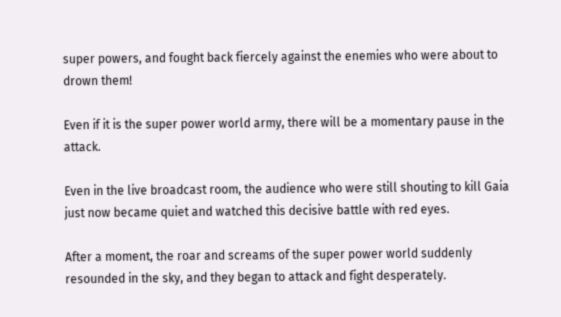super powers, and fought back fiercely against the enemies who were about to drown them!

Even if it is the super power world army, there will be a momentary pause in the attack.

Even in the live broadcast room, the audience who were still shouting to kill Gaia just now became quiet and watched this decisive battle with red eyes.

After a moment, the roar and screams of the super power world suddenly resounded in the sky, and they began to attack and fight desperately.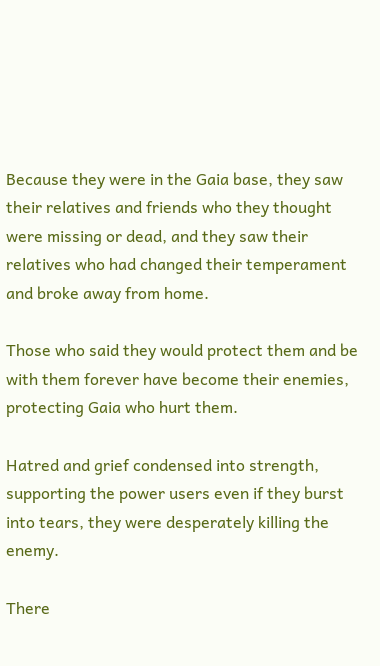Because they were in the Gaia base, they saw their relatives and friends who they thought were missing or dead, and they saw their relatives who had changed their temperament and broke away from home.

Those who said they would protect them and be with them forever have become their enemies, protecting Gaia who hurt them.

Hatred and grief condensed into strength, supporting the power users even if they burst into tears, they were desperately killing the enemy.

There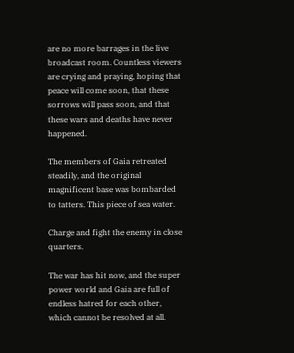are no more barrages in the live broadcast room. Countless viewers are crying and praying, hoping that peace will come soon, that these sorrows will pass soon, and that these wars and deaths have never happened.

The members of Gaia retreated steadily, and the original magnificent base was bombarded to tatters. This piece of sea water.

Charge and fight the enemy in close quarters.

The war has hit now, and the super power world and Gaia are full of endless hatred for each other, which cannot be resolved at all.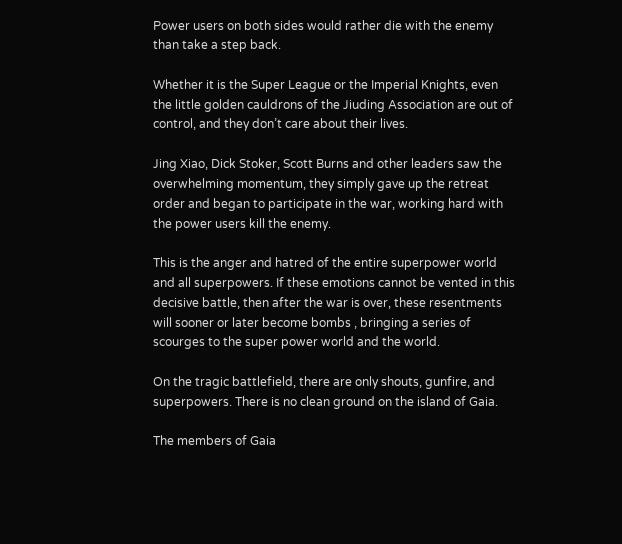Power users on both sides would rather die with the enemy than take a step back.

Whether it is the Super League or the Imperial Knights, even the little golden cauldrons of the Jiuding Association are out of control, and they don’t care about their lives.

Jing Xiao, Dick Stoker, Scott Burns and other leaders saw the overwhelming momentum, they simply gave up the retreat order and began to participate in the war, working hard with the power users kill the enemy.

This is the anger and hatred of the entire superpower world and all superpowers. If these emotions cannot be vented in this decisive battle, then after the war is over, these resentments will sooner or later become bombs , bringing a series of scourges to the super power world and the world.

On the tragic battlefield, there are only shouts, gunfire, and superpowers. There is no clean ground on the island of Gaia.

The members of Gaia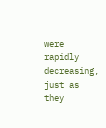were rapidly decreasing, just as they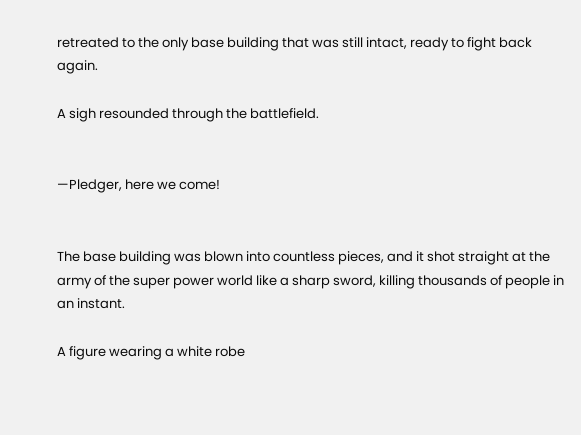retreated to the only base building that was still intact, ready to fight back again.

A sigh resounded through the battlefield.


—Pledger, here we come!


The base building was blown into countless pieces, and it shot straight at the army of the super power world like a sharp sword, killing thousands of people in an instant.

A figure wearing a white robe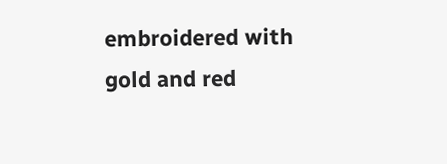embroidered with gold and red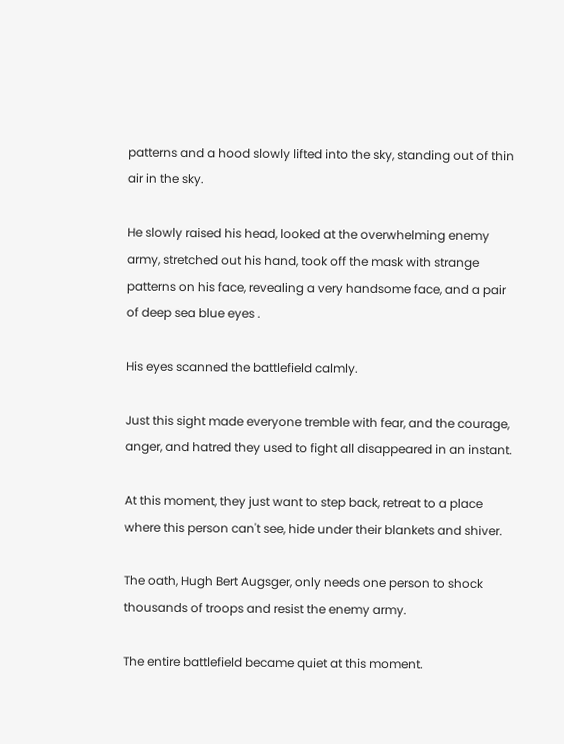patterns and a hood slowly lifted into the sky, standing out of thin air in the sky.

He slowly raised his head, looked at the overwhelming enemy army, stretched out his hand, took off the mask with strange patterns on his face, revealing a very handsome face, and a pair of deep sea blue eyes .

His eyes scanned the battlefield calmly.

Just this sight made everyone tremble with fear, and the courage, anger, and hatred they used to fight all disappeared in an instant.

At this moment, they just want to step back, retreat to a place where this person can't see, hide under their blankets and shiver.

The oath, Hugh Bert Augsger, only needs one person to shock thousands of troops and resist the enemy army.

The entire battlefield became quiet at this moment.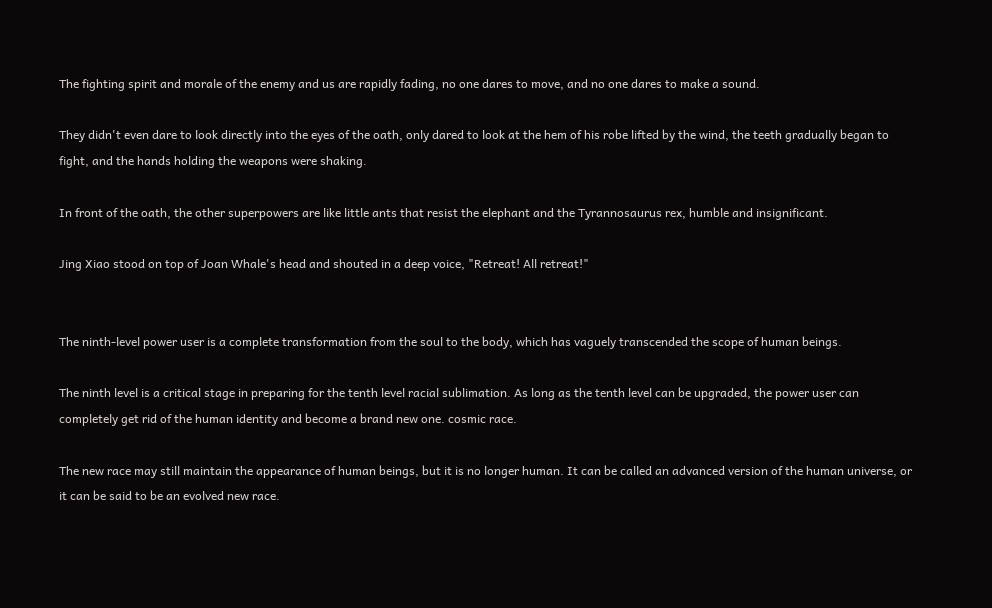The fighting spirit and morale of the enemy and us are rapidly fading, no one dares to move, and no one dares to make a sound.

They didn't even dare to look directly into the eyes of the oath, only dared to look at the hem of his robe lifted by the wind, the teeth gradually began to fight, and the hands holding the weapons were shaking.

In front of the oath, the other superpowers are like little ants that resist the elephant and the Tyrannosaurus rex, humble and insignificant.

Jing Xiao stood on top of Joan Whale's head and shouted in a deep voice, "Retreat! All retreat!"


The ninth-level power user is a complete transformation from the soul to the body, which has vaguely transcended the scope of human beings.

The ninth level is a critical stage in preparing for the tenth level racial sublimation. As long as the tenth level can be upgraded, the power user can completely get rid of the human identity and become a brand new one. cosmic race.

The new race may still maintain the appearance of human beings, but it is no longer human. It can be called an advanced version of the human universe, or it can be said to be an evolved new race.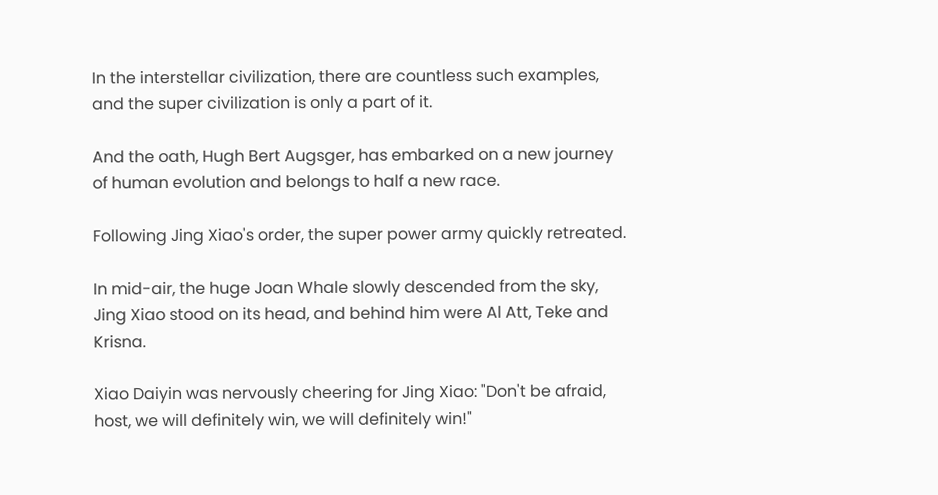In the interstellar civilization, there are countless such examples, and the super civilization is only a part of it.

And the oath, Hugh Bert Augsger, has embarked on a new journey of human evolution and belongs to half a new race.

Following Jing Xiao's order, the super power army quickly retreated.

In mid-air, the huge Joan Whale slowly descended from the sky, Jing Xiao stood on its head, and behind him were Al Att, Teke and Krisna.

Xiao Daiyin was nervously cheering for Jing Xiao: "Don't be afraid, host, we will definitely win, we will definitely win!"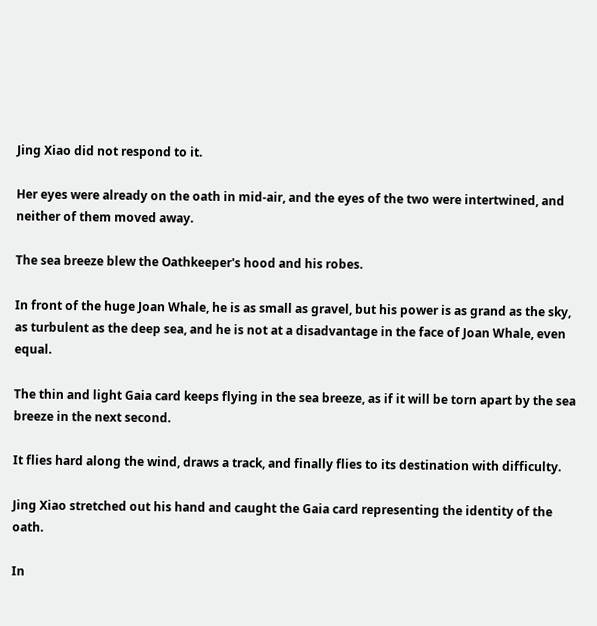Jing Xiao did not respond to it.

Her eyes were already on the oath in mid-air, and the eyes of the two were intertwined, and neither of them moved away.

The sea breeze blew the Oathkeeper's hood and his robes.

In front of the huge Joan Whale, he is as small as gravel, but his power is as grand as the sky, as turbulent as the deep sea, and he is not at a disadvantage in the face of Joan Whale, even equal.

The thin and light Gaia card keeps flying in the sea breeze, as if it will be torn apart by the sea breeze in the next second.

It flies hard along the wind, draws a track, and finally flies to its destination with difficulty.

Jing Xiao stretched out his hand and caught the Gaia card representing the identity of the oath.

In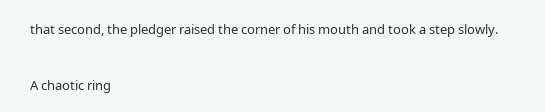that second, the pledger raised the corner of his mouth and took a step slowly.


A chaotic ring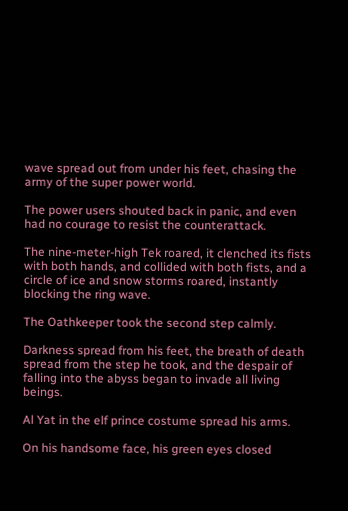wave spread out from under his feet, chasing the army of the super power world.

The power users shouted back in panic, and even had no courage to resist the counterattack.

The nine-meter-high Tek roared, it clenched its fists with both hands, and collided with both fists, and a circle of ice and snow storms roared, instantly blocking the ring wave.

The Oathkeeper took the second step calmly.

Darkness spread from his feet, the breath of death spread from the step he took, and the despair of falling into the abyss began to invade all living beings.

Al Yat in the elf prince costume spread his arms.

On his handsome face, his green eyes closed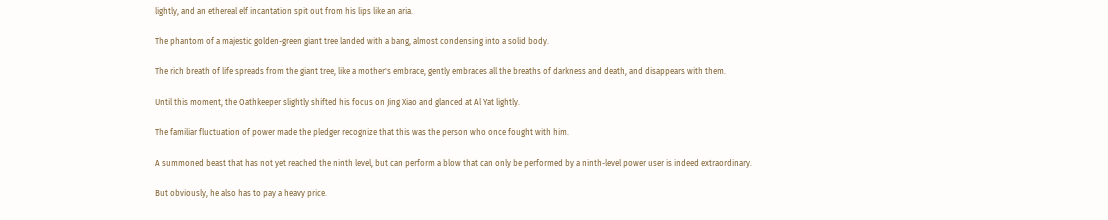lightly, and an ethereal elf incantation spit out from his lips like an aria.

The phantom of a majestic golden-green giant tree landed with a bang, almost condensing into a solid body.

The rich breath of life spreads from the giant tree, like a mother's embrace, gently embraces all the breaths of darkness and death, and disappears with them.

Until this moment, the Oathkeeper slightly shifted his focus on Jing Xiao and glanced at Al Yat lightly.

The familiar fluctuation of power made the pledger recognize that this was the person who once fought with him.

A summoned beast that has not yet reached the ninth level, but can perform a blow that can only be performed by a ninth-level power user is indeed extraordinary.

But obviously, he also has to pay a heavy price.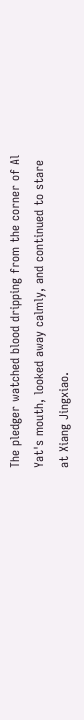The pledger watched blood dripping from the corner of Al Yat's mouth, looked away calmly, and continued to stare at Xiang Jingxiao.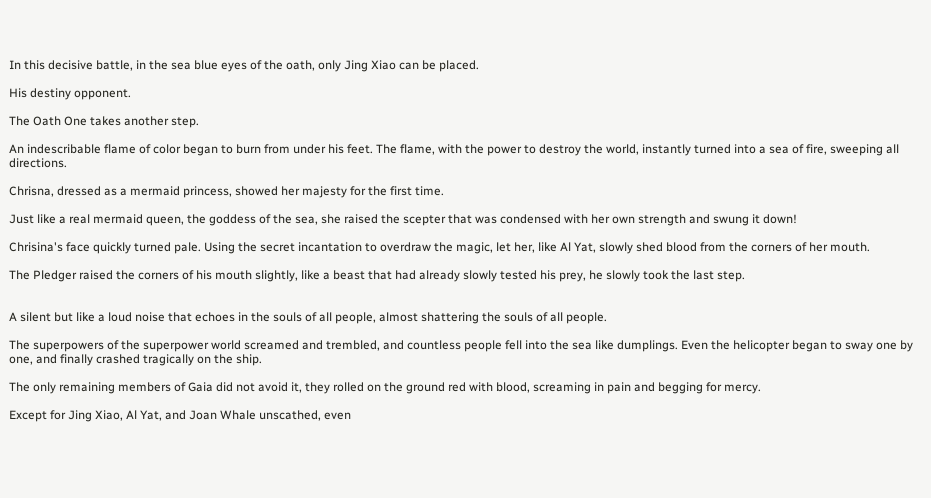In this decisive battle, in the sea blue eyes of the oath, only Jing Xiao can be placed.

His destiny opponent.

The Oath One takes another step.

An indescribable flame of color began to burn from under his feet. The flame, with the power to destroy the world, instantly turned into a sea of fire, sweeping all directions.

Chrisna, dressed as a mermaid princess, showed her majesty for the first time.

Just like a real mermaid queen, the goddess of the sea, she raised the scepter that was condensed with her own strength and swung it down!

Chrisina's face quickly turned pale. Using the secret incantation to overdraw the magic, let her, like Al Yat, slowly shed blood from the corners of her mouth.

The Pledger raised the corners of his mouth slightly, like a beast that had already slowly tested his prey, he slowly took the last step.


A silent but like a loud noise that echoes in the souls of all people, almost shattering the souls of all people.

The superpowers of the superpower world screamed and trembled, and countless people fell into the sea like dumplings. Even the helicopter began to sway one by one, and finally crashed tragically on the ship.

The only remaining members of Gaia did not avoid it, they rolled on the ground red with blood, screaming in pain and begging for mercy.

Except for Jing Xiao, Al Yat, and Joan Whale unscathed, even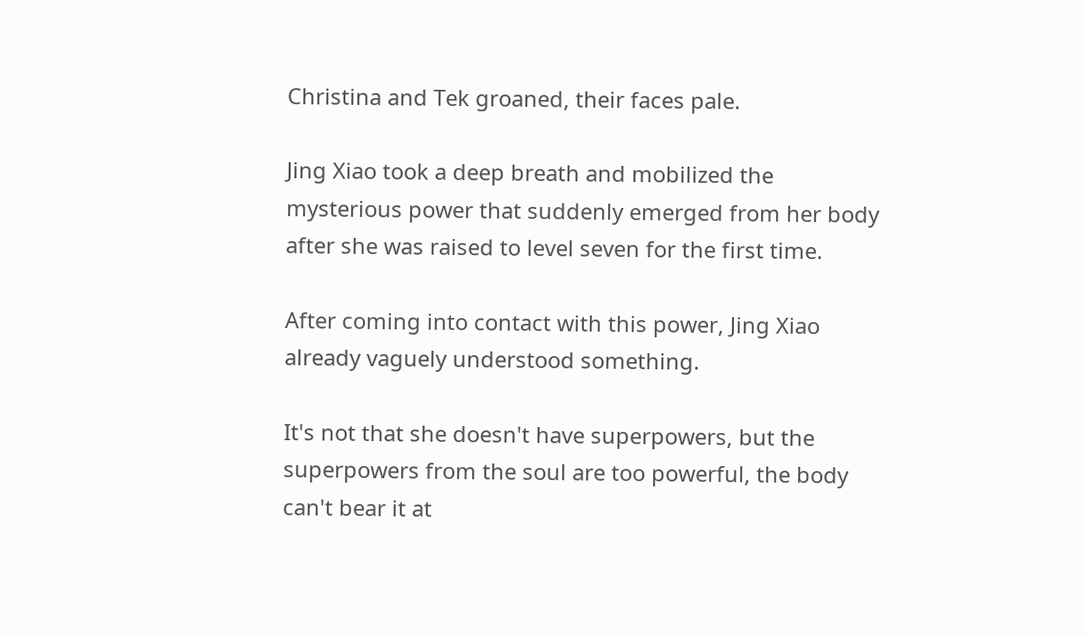Christina and Tek groaned, their faces pale.

Jing Xiao took a deep breath and mobilized the mysterious power that suddenly emerged from her body after she was raised to level seven for the first time.

After coming into contact with this power, Jing Xiao already vaguely understood something.

It's not that she doesn't have superpowers, but the superpowers from the soul are too powerful, the body can't bear it at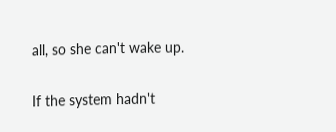all, so she can't wake up.

If the system hadn't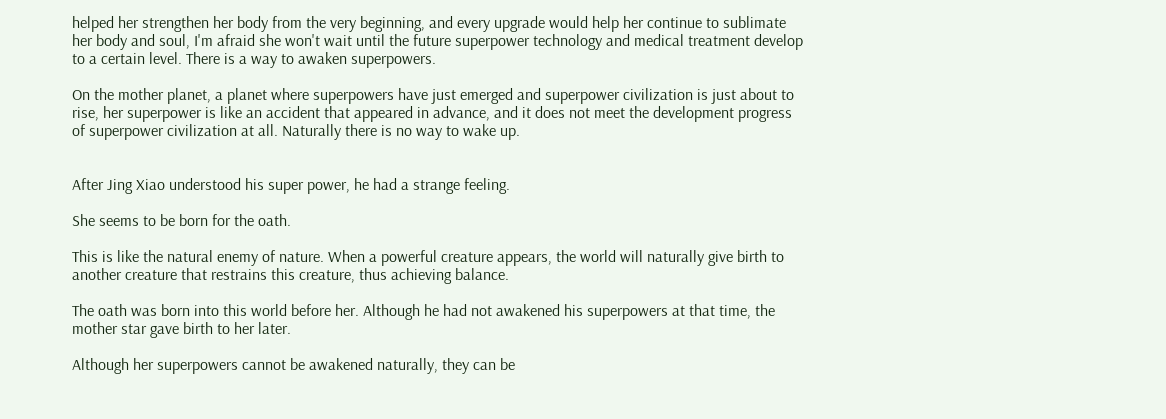helped her strengthen her body from the very beginning, and every upgrade would help her continue to sublimate her body and soul, I'm afraid she won't wait until the future superpower technology and medical treatment develop to a certain level. There is a way to awaken superpowers.

On the mother planet, a planet where superpowers have just emerged and superpower civilization is just about to rise, her superpower is like an accident that appeared in advance, and it does not meet the development progress of superpower civilization at all. Naturally there is no way to wake up.


After Jing Xiao understood his super power, he had a strange feeling.

She seems to be born for the oath.

This is like the natural enemy of nature. When a powerful creature appears, the world will naturally give birth to another creature that restrains this creature, thus achieving balance.

The oath was born into this world before her. Although he had not awakened his superpowers at that time, the mother star gave birth to her later.

Although her superpowers cannot be awakened naturally, they can be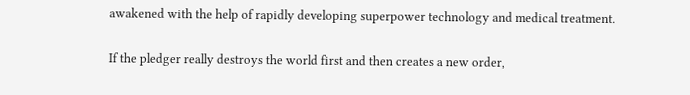awakened with the help of rapidly developing superpower technology and medical treatment.

If the pledger really destroys the world first and then creates a new order,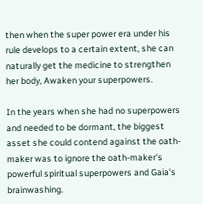then when the super power era under his rule develops to a certain extent, she can naturally get the medicine to strengthen her body, Awaken your superpowers.

In the years when she had no superpowers and needed to be dormant, the biggest asset she could contend against the oath-maker was to ignore the oath-maker's powerful spiritual superpowers and Gaia's brainwashing.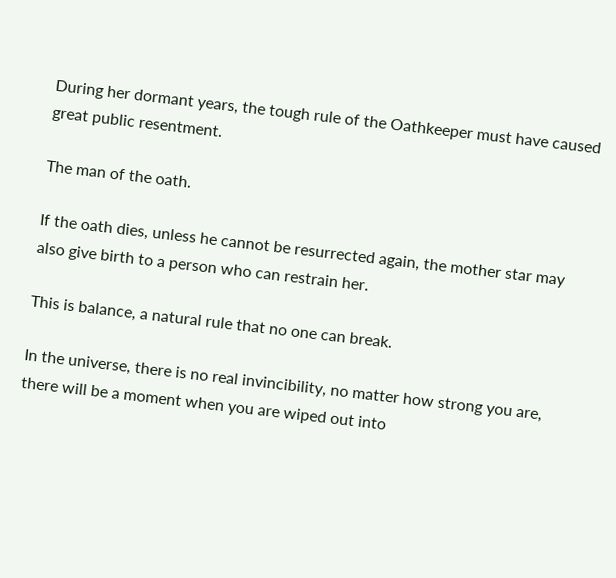During her dormant years, the tough rule of the Oathkeeper must have caused great public resentment.

The man of the oath.

If the oath dies, unless he cannot be resurrected again, the mother star may also give birth to a person who can restrain her.

This is balance, a natural rule that no one can break.

In the universe, there is no real invincibility, no matter how strong you are, there will be a moment when you are wiped out into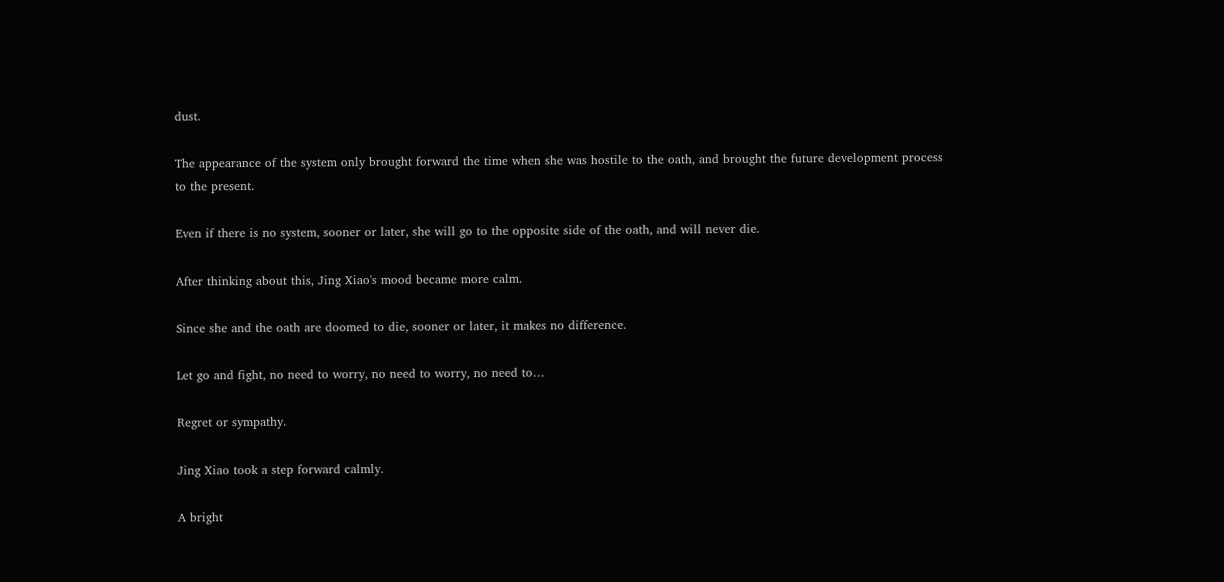dust.

The appearance of the system only brought forward the time when she was hostile to the oath, and brought the future development process to the present.

Even if there is no system, sooner or later, she will go to the opposite side of the oath, and will never die.

After thinking about this, Jing Xiao's mood became more calm.

Since she and the oath are doomed to die, sooner or later, it makes no difference.

Let go and fight, no need to worry, no need to worry, no need to…

Regret or sympathy.

Jing Xiao took a step forward calmly.

A bright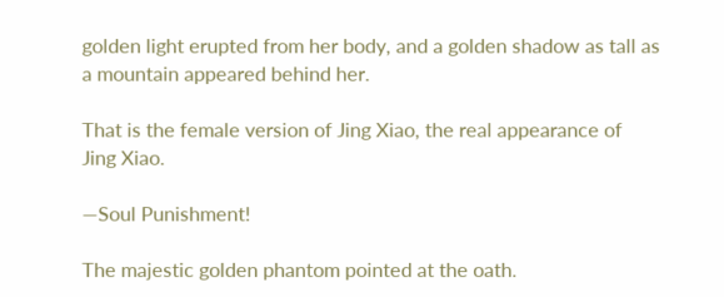golden light erupted from her body, and a golden shadow as tall as a mountain appeared behind her.

That is the female version of Jing Xiao, the real appearance of Jing Xiao.

—Soul Punishment!

The majestic golden phantom pointed at the oath.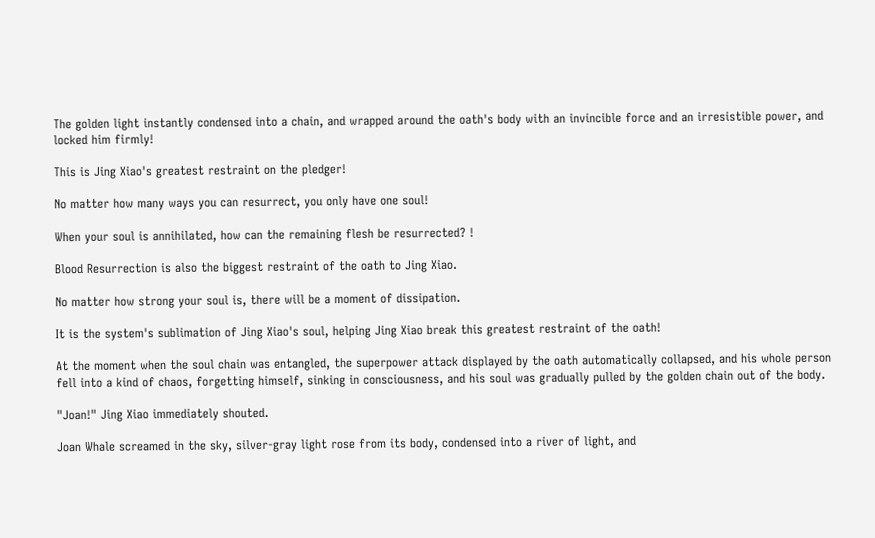The golden light instantly condensed into a chain, and wrapped around the oath's body with an invincible force and an irresistible power, and locked him firmly!

This is Jing Xiao's greatest restraint on the pledger!

No matter how many ways you can resurrect, you only have one soul!

When your soul is annihilated, how can the remaining flesh be resurrected? !

Blood Resurrection is also the biggest restraint of the oath to Jing Xiao.

No matter how strong your soul is, there will be a moment of dissipation.

It is the system's sublimation of Jing Xiao's soul, helping Jing Xiao break this greatest restraint of the oath!

At the moment when the soul chain was entangled, the superpower attack displayed by the oath automatically collapsed, and his whole person fell into a kind of chaos, forgetting himself, sinking in consciousness, and his soul was gradually pulled by the golden chain out of the body.

"Joan!" Jing Xiao immediately shouted.

Joan Whale screamed in the sky, silver-gray light rose from its body, condensed into a river of light, and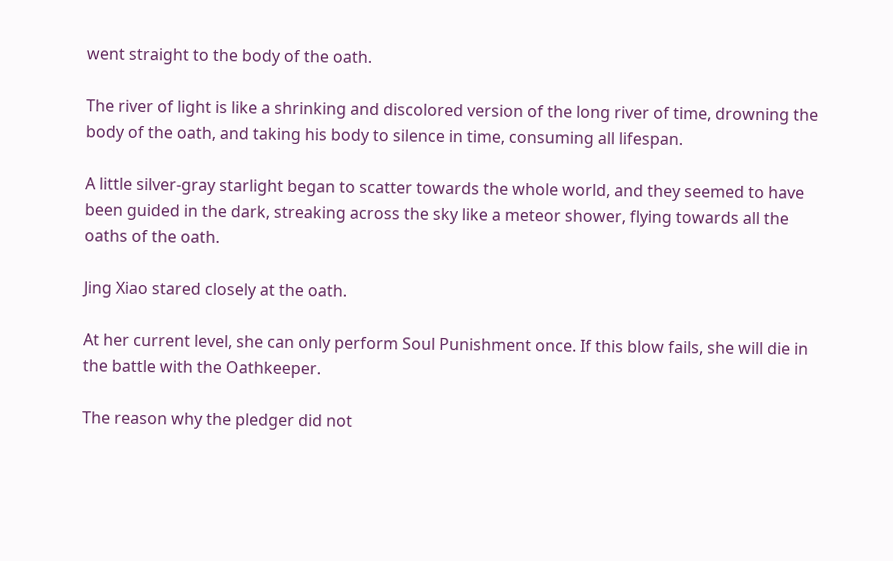went straight to the body of the oath.

The river of light is like a shrinking and discolored version of the long river of time, drowning the body of the oath, and taking his body to silence in time, consuming all lifespan.

A little silver-gray starlight began to scatter towards the whole world, and they seemed to have been guided in the dark, streaking across the sky like a meteor shower, flying towards all the oaths of the oath.

Jing Xiao stared closely at the oath.

At her current level, she can only perform Soul Punishment once. If this blow fails, she will die in the battle with the Oathkeeper.

The reason why the pledger did not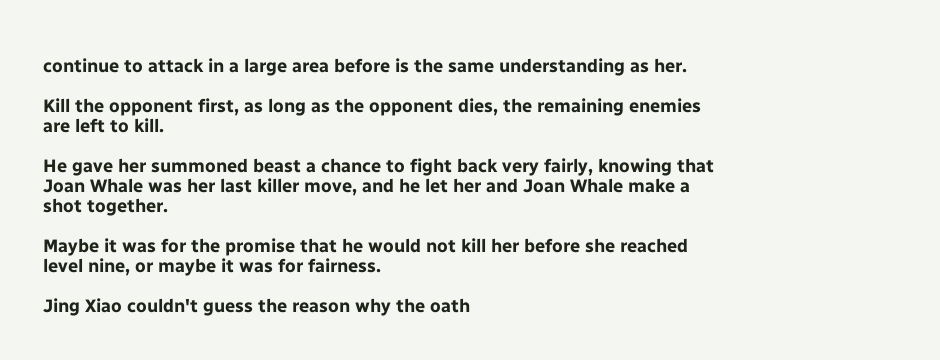continue to attack in a large area before is the same understanding as her.

Kill the opponent first, as long as the opponent dies, the remaining enemies are left to kill.

He gave her summoned beast a chance to fight back very fairly, knowing that Joan Whale was her last killer move, and he let her and Joan Whale make a shot together.

Maybe it was for the promise that he would not kill her before she reached level nine, or maybe it was for fairness.

Jing Xiao couldn't guess the reason why the oath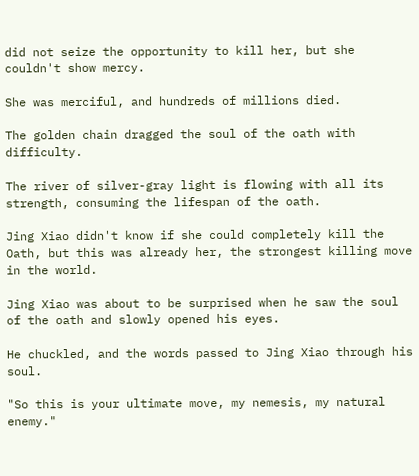did not seize the opportunity to kill her, but she couldn't show mercy.

She was merciful, and hundreds of millions died.

The golden chain dragged the soul of the oath with difficulty.

The river of silver-gray light is flowing with all its strength, consuming the lifespan of the oath.

Jing Xiao didn't know if she could completely kill the Oath, but this was already her, the strongest killing move in the world.

Jing Xiao was about to be surprised when he saw the soul of the oath and slowly opened his eyes.

He chuckled, and the words passed to Jing Xiao through his soul.

"So this is your ultimate move, my nemesis, my natural enemy."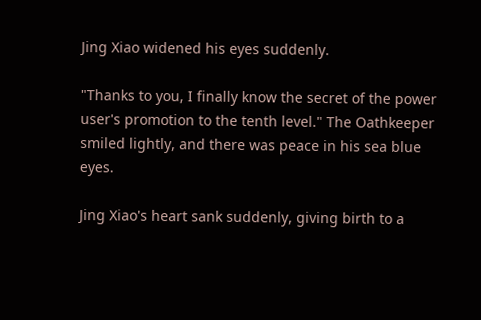Jing Xiao widened his eyes suddenly.

"Thanks to you, I finally know the secret of the power user's promotion to the tenth level." The Oathkeeper smiled lightly, and there was peace in his sea blue eyes.

Jing Xiao's heart sank suddenly, giving birth to a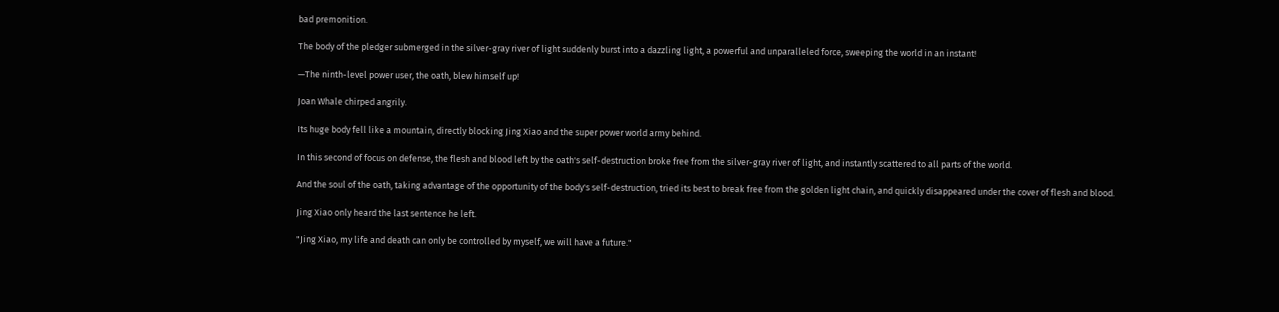bad premonition.

The body of the pledger submerged in the silver-gray river of light suddenly burst into a dazzling light, a powerful and unparalleled force, sweeping the world in an instant!

—The ninth-level power user, the oath, blew himself up!

Joan Whale chirped angrily.

Its huge body fell like a mountain, directly blocking Jing Xiao and the super power world army behind.

In this second of focus on defense, the flesh and blood left by the oath's self-destruction broke free from the silver-gray river of light, and instantly scattered to all parts of the world.

And the soul of the oath, taking advantage of the opportunity of the body's self-destruction, tried its best to break free from the golden light chain, and quickly disappeared under the cover of flesh and blood.

Jing Xiao only heard the last sentence he left.

"Jing Xiao, my life and death can only be controlled by myself, we will have a future."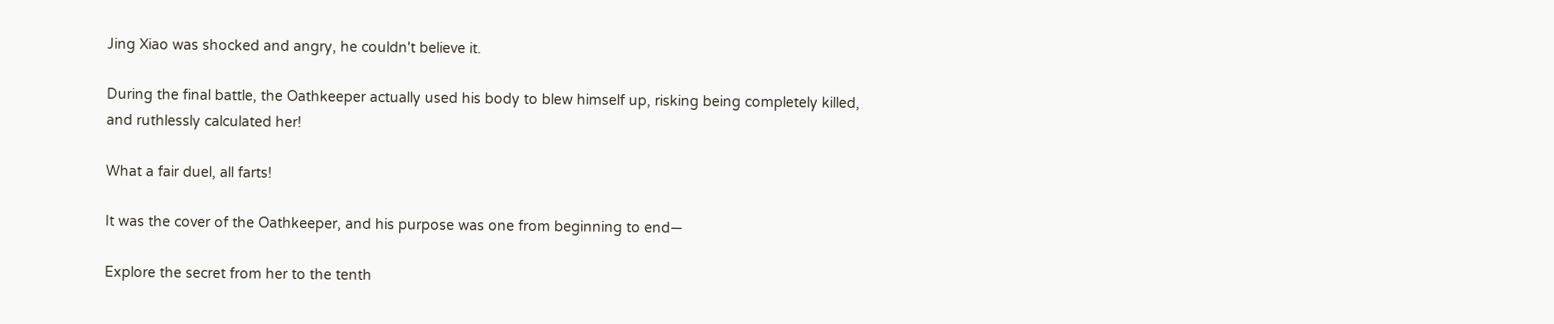Jing Xiao was shocked and angry, he couldn't believe it.

During the final battle, the Oathkeeper actually used his body to blew himself up, risking being completely killed, and ruthlessly calculated her!

What a fair duel, all farts!

It was the cover of the Oathkeeper, and his purpose was one from beginning to end—

Explore the secret from her to the tenth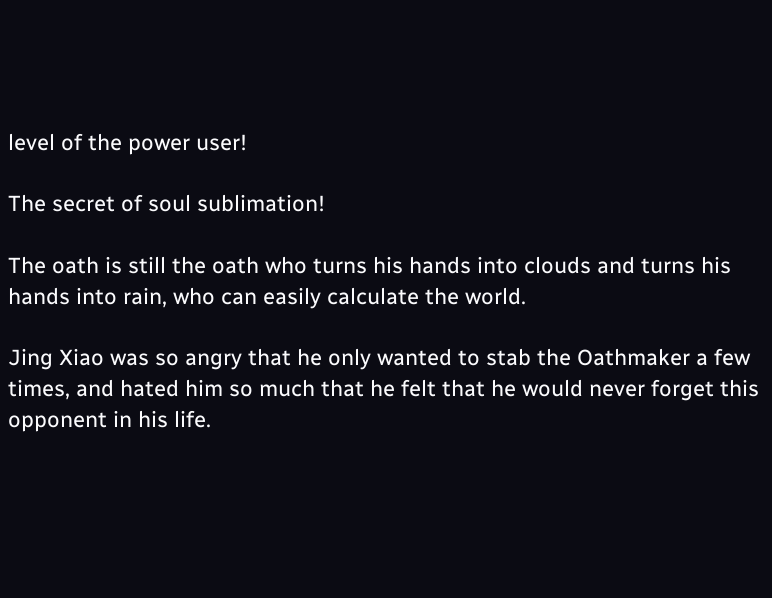level of the power user!

The secret of soul sublimation!

The oath is still the oath who turns his hands into clouds and turns his hands into rain, who can easily calculate the world.

Jing Xiao was so angry that he only wanted to stab the Oathmaker a few times, and hated him so much that he felt that he would never forget this opponent in his life.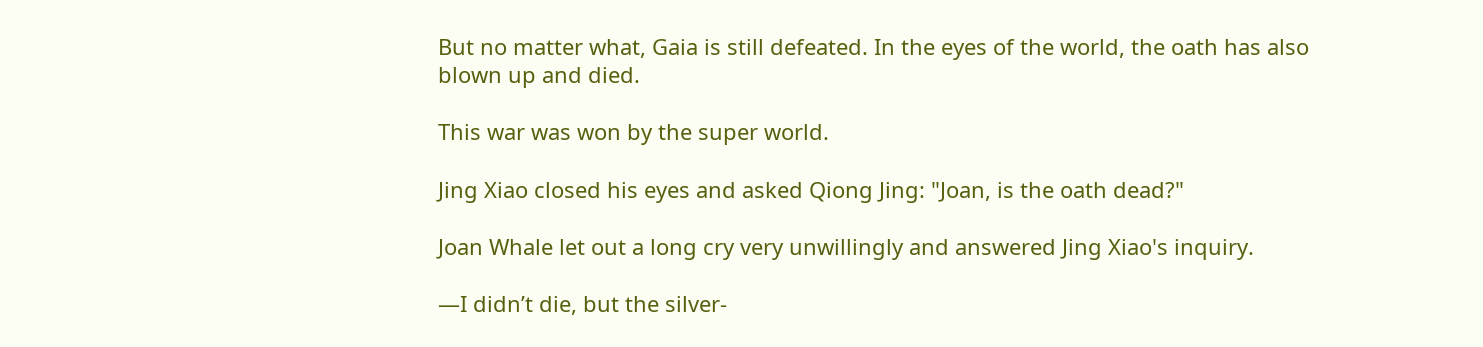But no matter what, Gaia is still defeated. In the eyes of the world, the oath has also blown up and died.

This war was won by the super world.

Jing Xiao closed his eyes and asked Qiong Jing: "Joan, is the oath dead?"

Joan Whale let out a long cry very unwillingly and answered Jing Xiao's inquiry.

—I didn’t die, but the silver-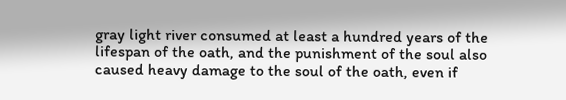gray light river consumed at least a hundred years of the lifespan of the oath, and the punishment of the soul also caused heavy damage to the soul of the oath, even if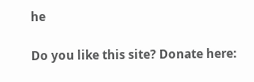he

Do you like this site? Donate here: